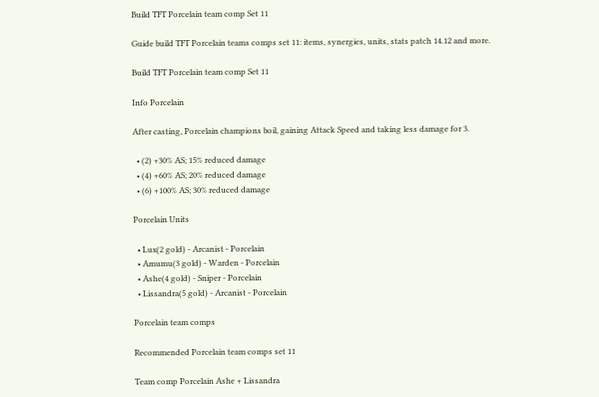Build TFT Porcelain team comp Set 11

Guide build TFT Porcelain teams comps set 11: items, synergies, units, stats patch 14.12 and more.

Build TFT Porcelain team comp Set 11

Info Porcelain

After casting, Porcelain champions boil, gaining Attack Speed and taking less damage for 3.

  • (2) +30% AS; 15% reduced damage
  • (4) +60% AS; 20% reduced damage
  • (6) +100% AS; 30% reduced damage

Porcelain Units

  • Lux(2 gold) - Arcanist - Porcelain
  • Amumu(3 gold) - Warden - Porcelain
  • Ashe(4 gold) - Sniper - Porcelain
  • Lissandra(5 gold) - Arcanist - Porcelain

Porcelain team comps

Recommended Porcelain team comps set 11

Team comp Porcelain Ashe + Lissandra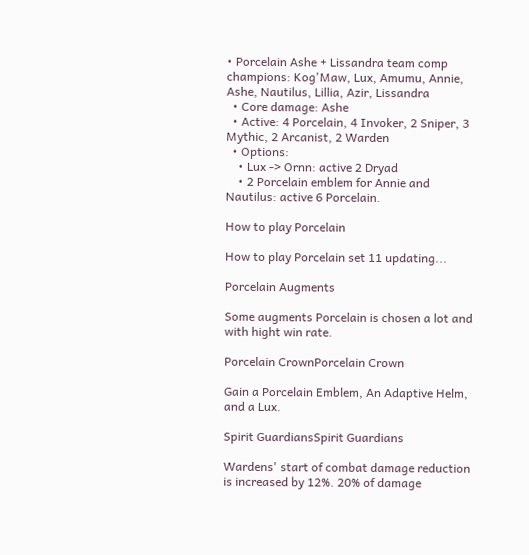• Porcelain Ashe + Lissandra team comp champions: Kog'Maw, Lux, Amumu, Annie, Ashe, Nautilus, Lillia, Azir, Lissandra
  • Core damage: Ashe
  • Active: 4 Porcelain, 4 Invoker, 2 Sniper, 3 Mythic, 2 Arcanist, 2 Warden
  • Options:
    • Lux -> Ornn: active 2 Dryad
    • 2 Porcelain emblem for Annie and Nautilus: active 6 Porcelain.

How to play Porcelain

How to play Porcelain set 11 updating...

Porcelain Augments

Some augments Porcelain is chosen a lot and with hight win rate.

Porcelain CrownPorcelain Crown

Gain a Porcelain Emblem, An Adaptive Helm, and a Lux.

Spirit GuardiansSpirit Guardians

Wardens' start of combat damage reduction is increased by 12%. 20% of damage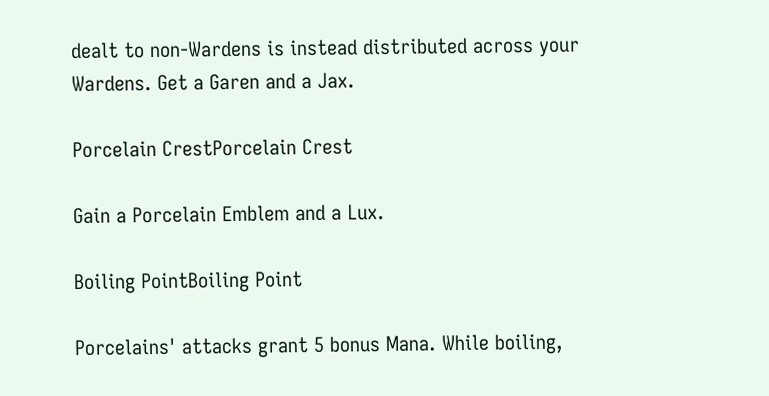dealt to non-Wardens is instead distributed across your Wardens. Get a Garen and a Jax.

Porcelain CrestPorcelain Crest

Gain a Porcelain Emblem and a Lux.

Boiling PointBoiling Point

Porcelains' attacks grant 5 bonus Mana. While boiling,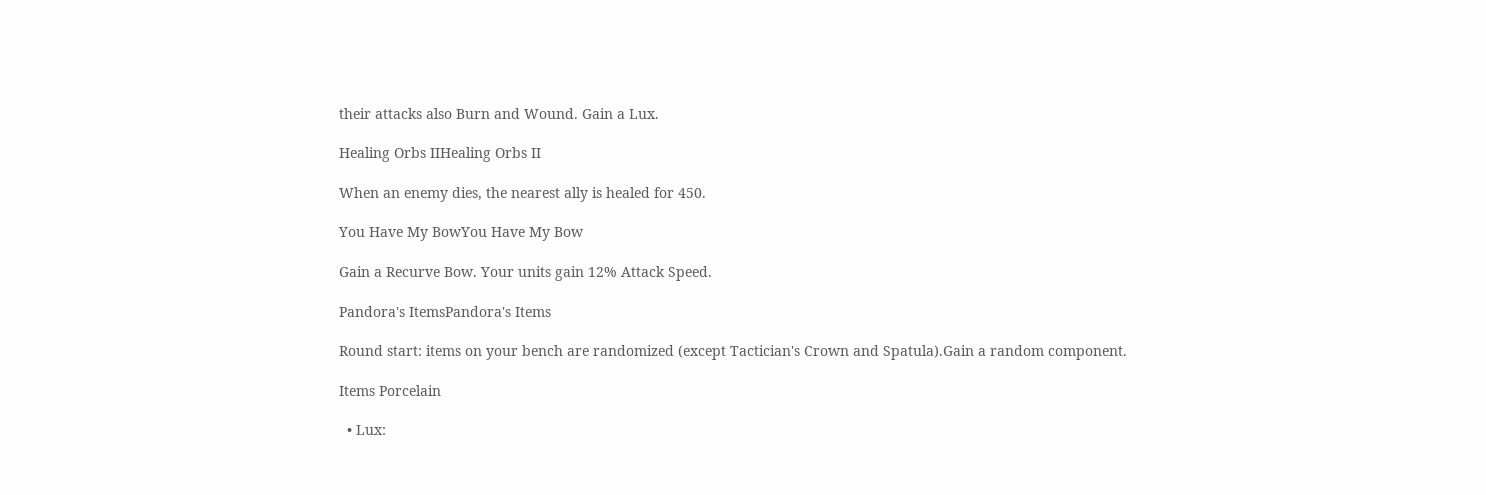their attacks also Burn and Wound. Gain a Lux.

Healing Orbs IIHealing Orbs II

When an enemy dies, the nearest ally is healed for 450.

You Have My BowYou Have My Bow

Gain a Recurve Bow. Your units gain 12% Attack Speed.

Pandora's ItemsPandora's Items

Round start: items on your bench are randomized (except Tactician's Crown and Spatula).Gain a random component.

Items Porcelain

  • Lux: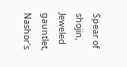Spear of shojin, Jeweled gauntlet, Nashor's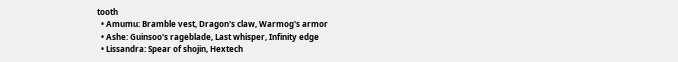tooth
  • Amumu: Bramble vest, Dragon's claw, Warmog's armor
  • Ashe: Guinsoo's rageblade, Last whisper, Infinity edge
  • Lissandra: Spear of shojin, Hextech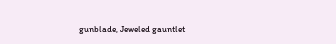gunblade, Jeweled gauntlet